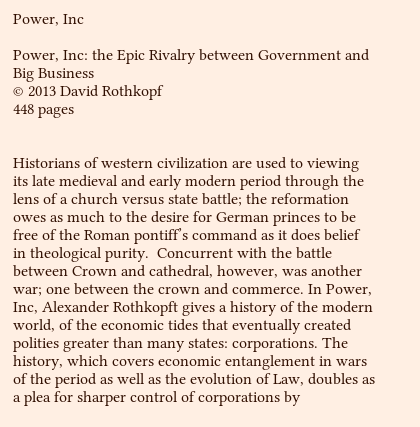Power, Inc

Power, Inc: the Epic Rivalry between Government and Big Business
© 2013 David Rothkopf
448 pages


Historians of western civilization are used to viewing its late medieval and early modern period through the lens of a church versus state battle; the reformation owes as much to the desire for German princes to be free of the Roman pontiff’s command as it does belief  in theological purity.  Concurrent with the battle between Crown and cathedral, however, was another war; one between the crown and commerce. In Power, Inc, Alexander Rothkopft gives a history of the modern world, of the economic tides that eventually created polities greater than many states: corporations. The history, which covers economic entanglement in wars of the period as well as the evolution of Law, doubles as a plea for sharper control of corporations by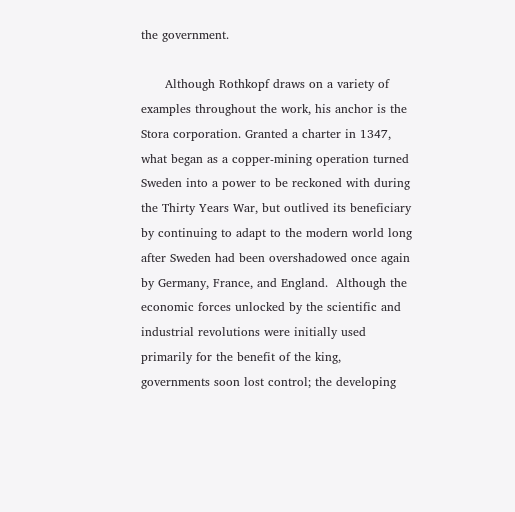the government.

      Although Rothkopf draws on a variety of examples throughout the work, his anchor is the Stora corporation. Granted a charter in 1347, what began as a copper-mining operation turned Sweden into a power to be reckoned with during the Thirty Years War, but outlived its beneficiary by continuing to adapt to the modern world long after Sweden had been overshadowed once again by Germany, France, and England.  Although the economic forces unlocked by the scientific and industrial revolutions were initially used primarily for the benefit of the king,  governments soon lost control; the developing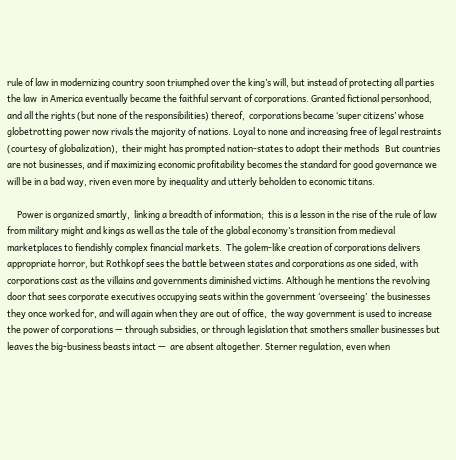rule of law in modernizing country soon triumphed over the king’s will, but instead of protecting all parties the law  in America eventually became the faithful servant of corporations. Granted fictional personhood, and all the rights (but none of the responsibilities) thereof,  corporations became ‘super citizens’ whose globetrotting power now rivals the majority of nations. Loyal to none and increasing free of legal restraints (courtesy of globalization),  their might has prompted nation-states to adopt their methods   But countries are not businesses, and if maximizing economic profitability becomes the standard for good governance we will be in a bad way, riven even more by inequality and utterly beholden to economic titans.

     Power is organized smartly,  linking a breadth of information;  this is a lesson in the rise of the rule of law from military might and kings as well as the tale of the global economy’s transition from medieval marketplaces to fiendishly complex financial markets.  The golem-like creation of corporations delivers appropriate horror, but Rothkopf sees the battle between states and corporations as one sided, with corporations cast as the villains and governments diminished victims. Although he mentions the revolving door that sees corporate executives occupying seats within the government ‘overseeing’  the businesses they once worked for, and will again when they are out of office,  the way government is used to increase the power of corporations — through subsidies, or through legislation that smothers smaller businesses but leaves the big-business beasts intact —  are absent altogether. Sterner regulation, even when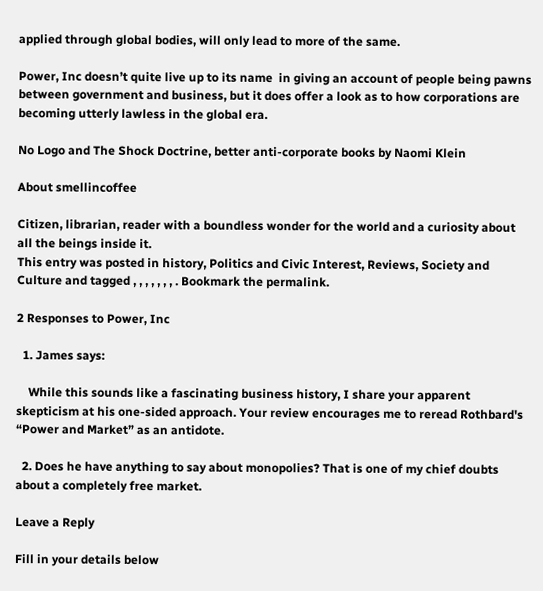applied through global bodies, will only lead to more of the same.

Power, Inc doesn’t quite live up to its name  in giving an account of people being pawns between government and business, but it does offer a look as to how corporations are becoming utterly lawless in the global era.

No Logo and The Shock Doctrine, better anti-corporate books by Naomi Klein

About smellincoffee

Citizen, librarian, reader with a boundless wonder for the world and a curiosity about all the beings inside it.
This entry was posted in history, Politics and Civic Interest, Reviews, Society and Culture and tagged , , , , , , , . Bookmark the permalink.

2 Responses to Power, Inc

  1. James says:

    While this sounds like a fascinating business history, I share your apparent skepticism at his one-sided approach. Your review encourages me to reread Rothbard's “Power and Market” as an antidote.

  2. Does he have anything to say about monopolies? That is one of my chief doubts about a completely free market.

Leave a Reply

Fill in your details below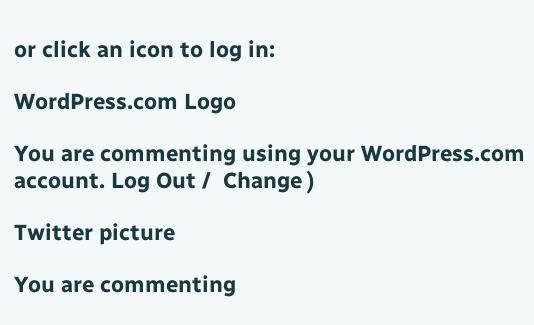or click an icon to log in:

WordPress.com Logo

You are commenting using your WordPress.com account. Log Out /  Change )

Twitter picture

You are commenting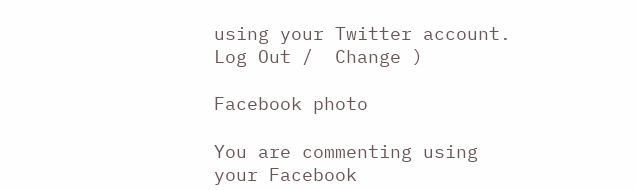using your Twitter account. Log Out /  Change )

Facebook photo

You are commenting using your Facebook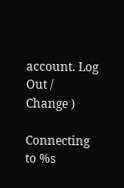account. Log Out /  Change )

Connecting to %s